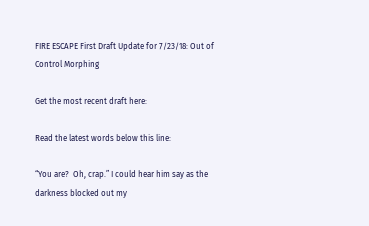FIRE ESCAPE First Draft Update for 7/23/18: Out of Control Morphing

Get the most recent draft here:

Read the latest words below this line:

“You are?  Oh, crap.” I could hear him say as the darkness blocked out my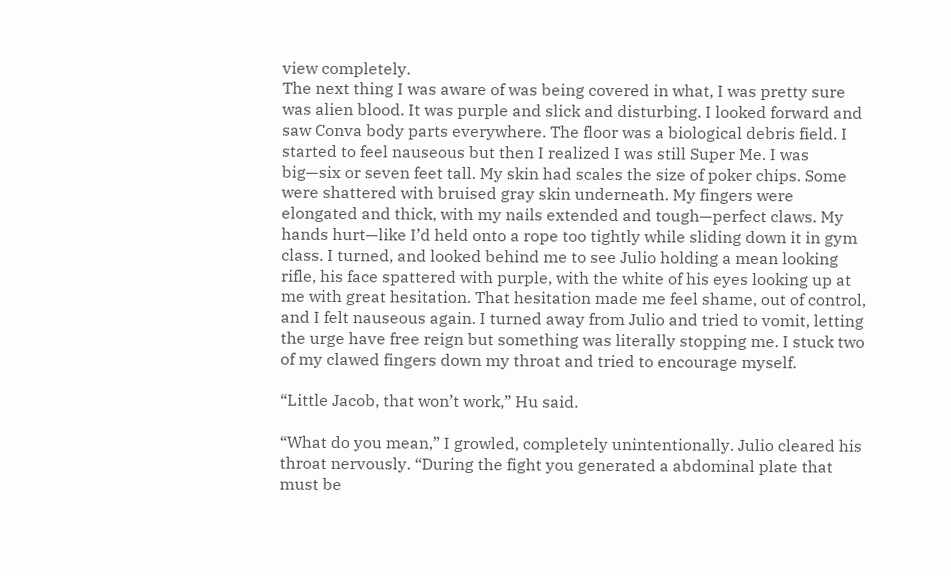view completely.
The next thing I was aware of was being covered in what, I was pretty sure was alien blood. It was purple and slick and disturbing. I looked forward and saw Conva body parts everywhere. The floor was a biological debris field. I started to feel nauseous but then I realized I was still Super Me. I was big—six or seven feet tall. My skin had scales the size of poker chips. Some were shattered with bruised gray skin underneath. My fingers were elongated and thick, with my nails extended and tough—perfect claws. My hands hurt—like I’d held onto a rope too tightly while sliding down it in gym class. I turned, and looked behind me to see Julio holding a mean looking rifle, his face spattered with purple, with the white of his eyes looking up at me with great hesitation. That hesitation made me feel shame, out of control, and I felt nauseous again. I turned away from Julio and tried to vomit, letting the urge have free reign but something was literally stopping me. I stuck two of my clawed fingers down my throat and tried to encourage myself.

“Little Jacob, that won’t work,” Hu said.

“What do you mean,” I growled, completely unintentionally. Julio cleared his throat nervously. “During the fight you generated a abdominal plate that must be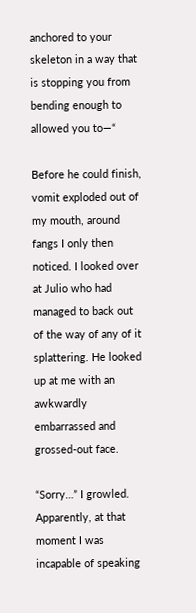anchored to your skeleton in a way that is stopping you from bending enough to allowed you to—“

Before he could finish, vomit exploded out of my mouth, around fangs I only then noticed. I looked over at Julio who had managed to back out of the way of any of it splattering. He looked up at me with an awkwardly embarrassed and grossed-out face.

“Sorry…” I growled. Apparently, at that moment I was incapable of speaking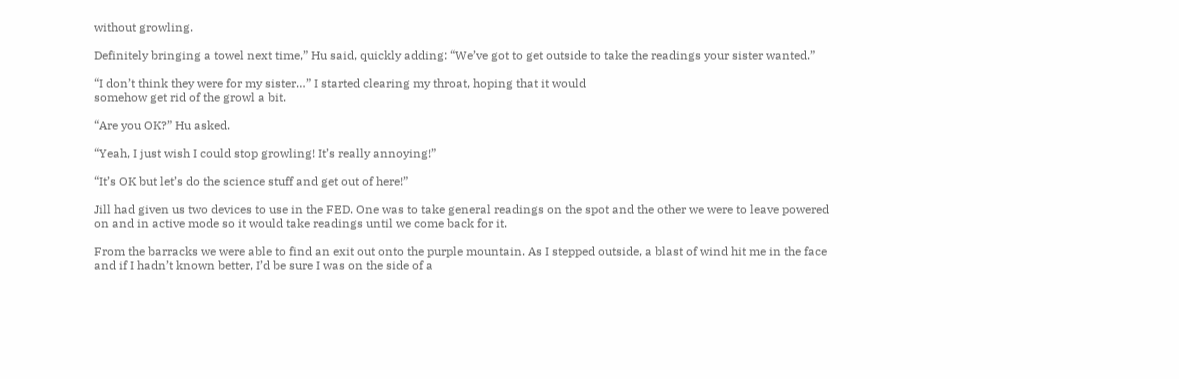without growling.

Definitely bringing a towel next time,” Hu said, quickly adding: “We’ve got to get outside to take the readings your sister wanted.”

“I don’t think they were for my sister…” I started clearing my throat, hoping that it would
somehow get rid of the growl a bit.

“Are you OK?” Hu asked.

“Yeah, I just wish I could stop growling! It’s really annoying!”

“It’s OK but let’s do the science stuff and get out of here!”

Jill had given us two devices to use in the FED. One was to take general readings on the spot and the other we were to leave powered on and in active mode so it would take readings until we come back for it.

From the barracks we were able to find an exit out onto the purple mountain. As I stepped outside, a blast of wind hit me in the face and if I hadn’t known better, I’d be sure I was on the side of a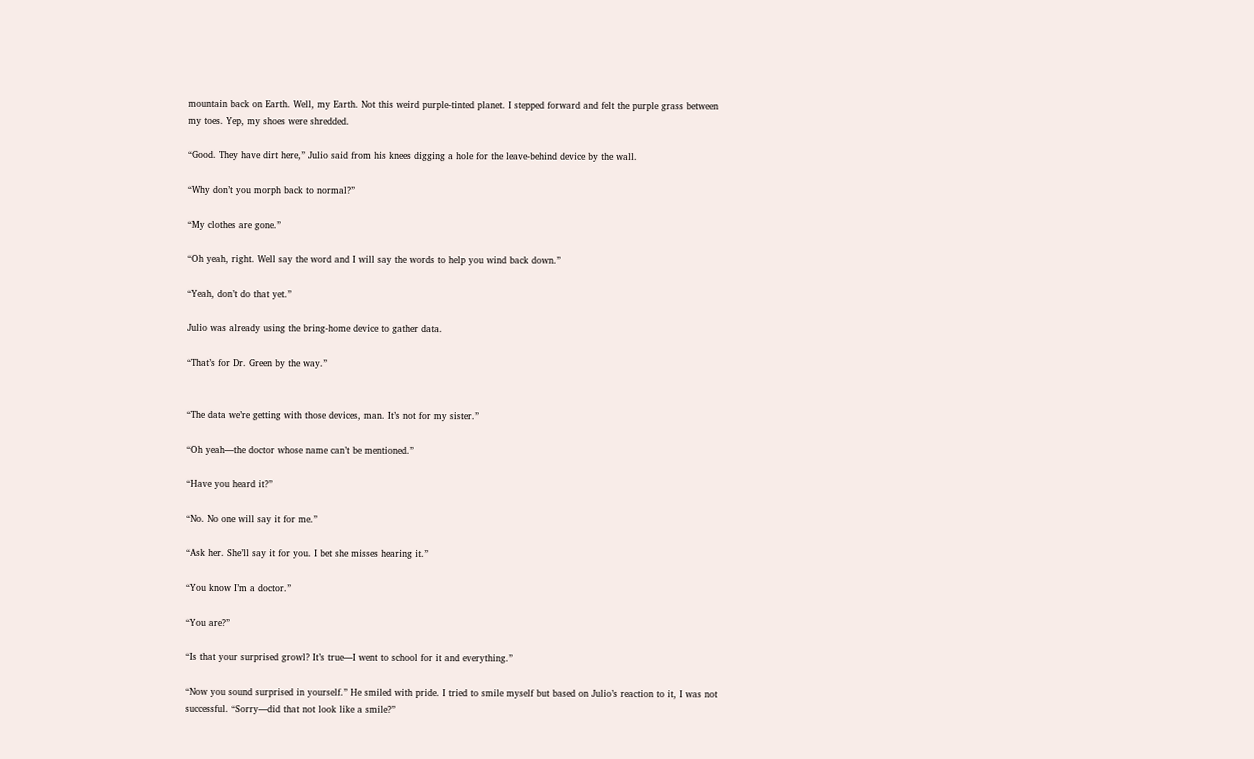mountain back on Earth. Well, my Earth. Not this weird purple-tinted planet. I stepped forward and felt the purple grass between my toes. Yep, my shoes were shredded.

“Good. They have dirt here,” Julio said from his knees digging a hole for the leave-behind device by the wall.

“Why don’t you morph back to normal?”

“My clothes are gone.”

“Oh yeah, right. Well say the word and I will say the words to help you wind back down.”

“Yeah, don’t do that yet.”

Julio was already using the bring-home device to gather data.

“That’s for Dr. Green by the way.”


“The data we’re getting with those devices, man. It’s not for my sister.”

“Oh yeah—the doctor whose name can’t be mentioned.”

“Have you heard it?”

“No. No one will say it for me.”

“Ask her. She’ll say it for you. I bet she misses hearing it.”

“You know I’m a doctor.”

“You are?”

“Is that your surprised growl? It’s true—I went to school for it and everything.”

“Now you sound surprised in yourself.” He smiled with pride. I tried to smile myself but based on Julio’s reaction to it, I was not successful. “Sorry—did that not look like a smile?”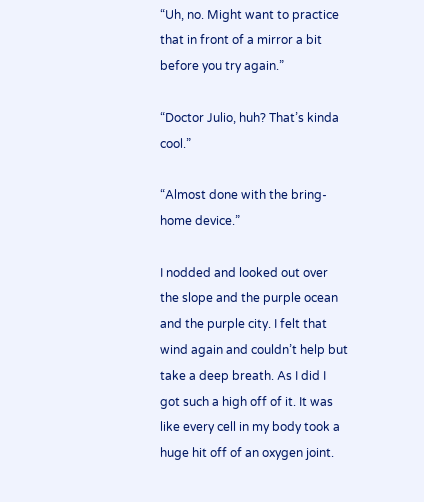“Uh, no. Might want to practice that in front of a mirror a bit before you try again.”

“Doctor Julio, huh? That’s kinda cool.”

“Almost done with the bring-home device.”

I nodded and looked out over the slope and the purple ocean and the purple city. I felt that wind again and couldn’t help but take a deep breath. As I did I got such a high off of it. It was like every cell in my body took a huge hit off of an oxygen joint.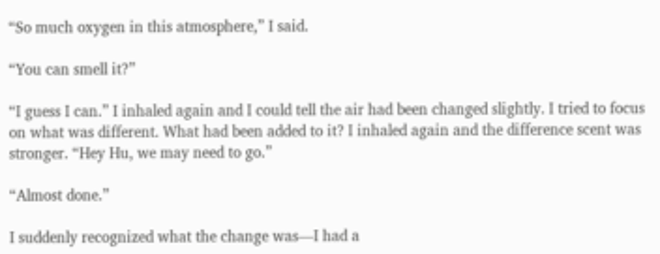“So much oxygen in this atmosphere,” I said.

“You can smell it?”

“I guess I can.” I inhaled again and I could tell the air had been changed slightly. I tried to focus on what was different. What had been added to it? I inhaled again and the difference scent was stronger. “Hey Hu, we may need to go.”

“Almost done.”

I suddenly recognized what the change was—I had a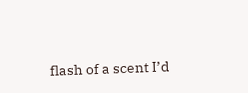flash of a scent I’d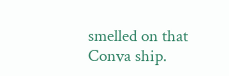smelled on that Conva ship.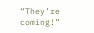“They’re coming!”